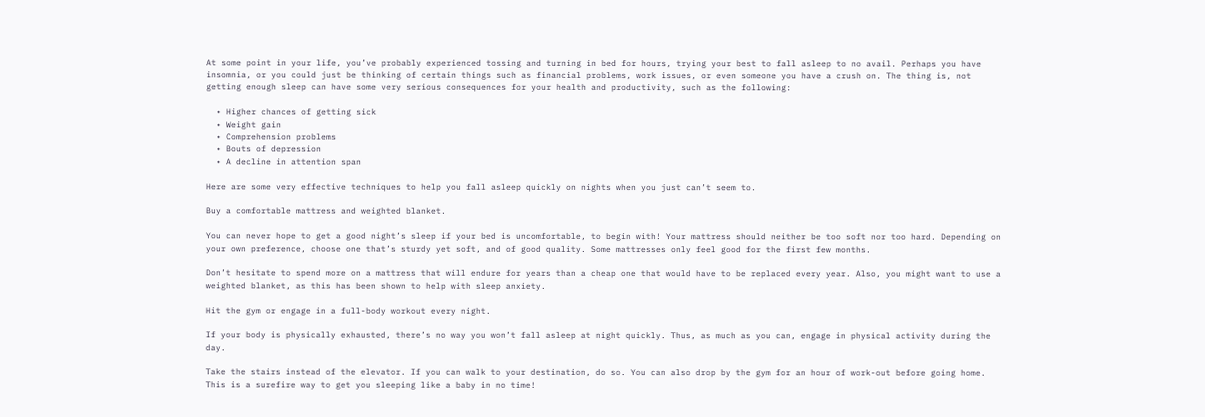At some point in your life, you’ve probably experienced tossing and turning in bed for hours, trying your best to fall asleep to no avail. Perhaps you have insomnia, or you could just be thinking of certain things such as financial problems, work issues, or even someone you have a crush on. The thing is, not getting enough sleep can have some very serious consequences for your health and productivity, such as the following:

  • Higher chances of getting sick
  • Weight gain
  • Comprehension problems
  • Bouts of depression
  • A decline in attention span

Here are some very effective techniques to help you fall asleep quickly on nights when you just can’t seem to.

Buy a comfortable mattress and weighted blanket.

You can never hope to get a good night’s sleep if your bed is uncomfortable, to begin with! Your mattress should neither be too soft nor too hard. Depending on your own preference, choose one that’s sturdy yet soft, and of good quality. Some mattresses only feel good for the first few months.

Don’t hesitate to spend more on a mattress that will endure for years than a cheap one that would have to be replaced every year. Also, you might want to use a weighted blanket, as this has been shown to help with sleep anxiety.

Hit the gym or engage in a full-body workout every night.

If your body is physically exhausted, there’s no way you won’t fall asleep at night quickly. Thus, as much as you can, engage in physical activity during the day.

Take the stairs instead of the elevator. If you can walk to your destination, do so. You can also drop by the gym for an hour of work-out before going home. This is a surefire way to get you sleeping like a baby in no time!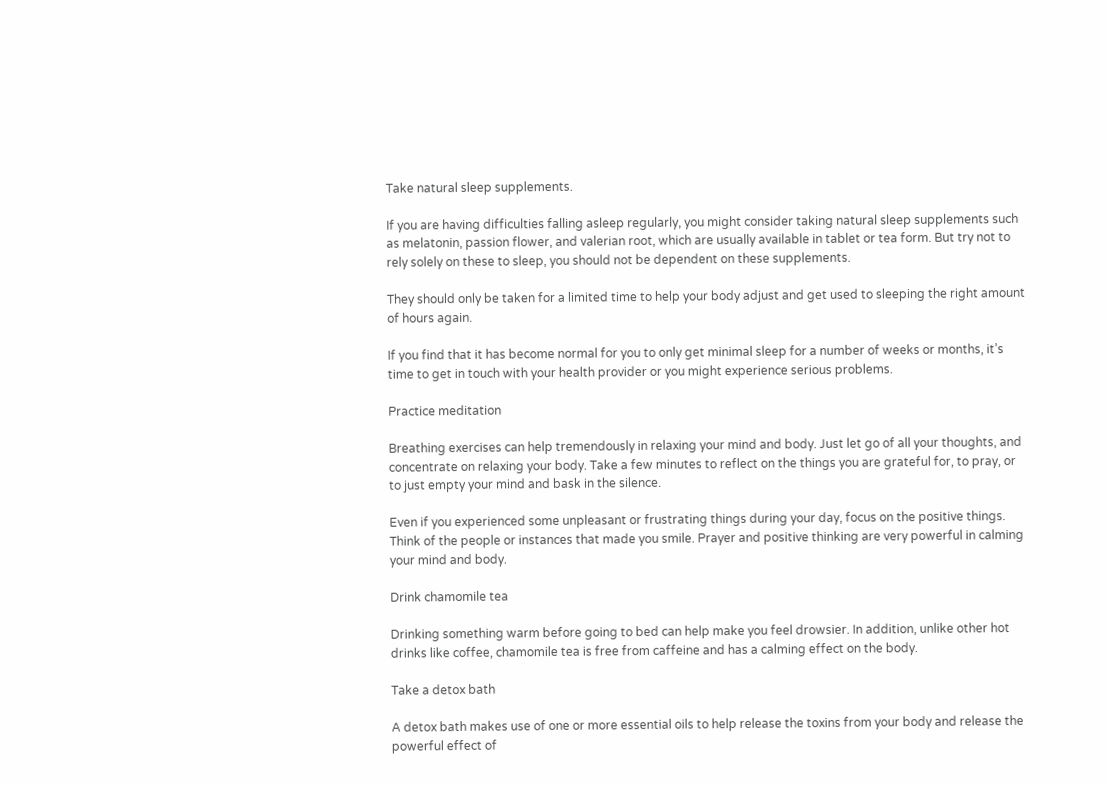Take natural sleep supplements.

If you are having difficulties falling asleep regularly, you might consider taking natural sleep supplements such as melatonin, passion flower, and valerian root, which are usually available in tablet or tea form. But try not to rely solely on these to sleep, you should not be dependent on these supplements.

They should only be taken for a limited time to help your body adjust and get used to sleeping the right amount of hours again.

If you find that it has become normal for you to only get minimal sleep for a number of weeks or months, it’s time to get in touch with your health provider or you might experience serious problems.

Practice meditation

Breathing exercises can help tremendously in relaxing your mind and body. Just let go of all your thoughts, and concentrate on relaxing your body. Take a few minutes to reflect on the things you are grateful for, to pray, or to just empty your mind and bask in the silence.

Even if you experienced some unpleasant or frustrating things during your day, focus on the positive things. Think of the people or instances that made you smile. Prayer and positive thinking are very powerful in calming your mind and body.

Drink chamomile tea

Drinking something warm before going to bed can help make you feel drowsier. In addition, unlike other hot drinks like coffee, chamomile tea is free from caffeine and has a calming effect on the body.

Take a detox bath

A detox bath makes use of one or more essential oils to help release the toxins from your body and release the powerful effect of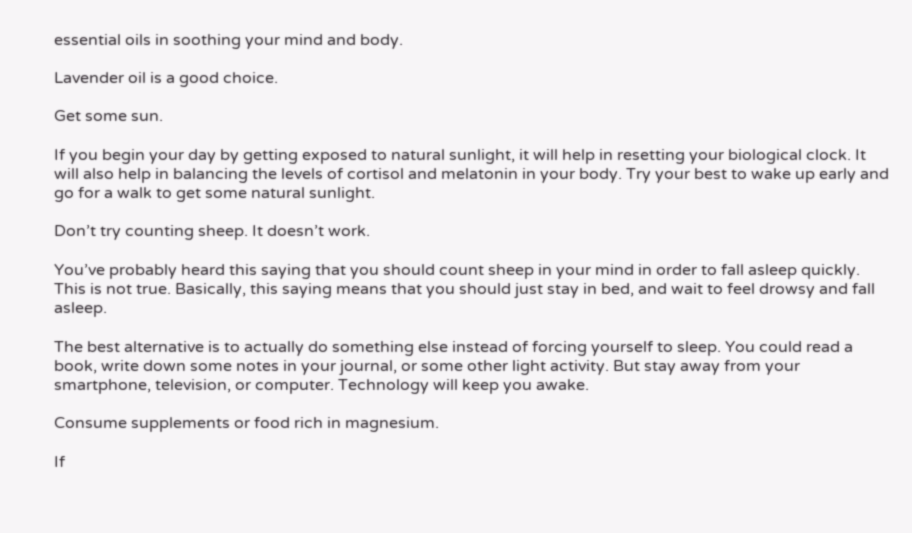essential oils in soothing your mind and body.

Lavender oil is a good choice.

Get some sun.

If you begin your day by getting exposed to natural sunlight, it will help in resetting your biological clock. It will also help in balancing the levels of cortisol and melatonin in your body. Try your best to wake up early and go for a walk to get some natural sunlight.

Don’t try counting sheep. It doesn’t work.

You’ve probably heard this saying that you should count sheep in your mind in order to fall asleep quickly. This is not true. Basically, this saying means that you should just stay in bed, and wait to feel drowsy and fall asleep.

The best alternative is to actually do something else instead of forcing yourself to sleep. You could read a book, write down some notes in your journal, or some other light activity. But stay away from your smartphone, television, or computer. Technology will keep you awake.

Consume supplements or food rich in magnesium.

If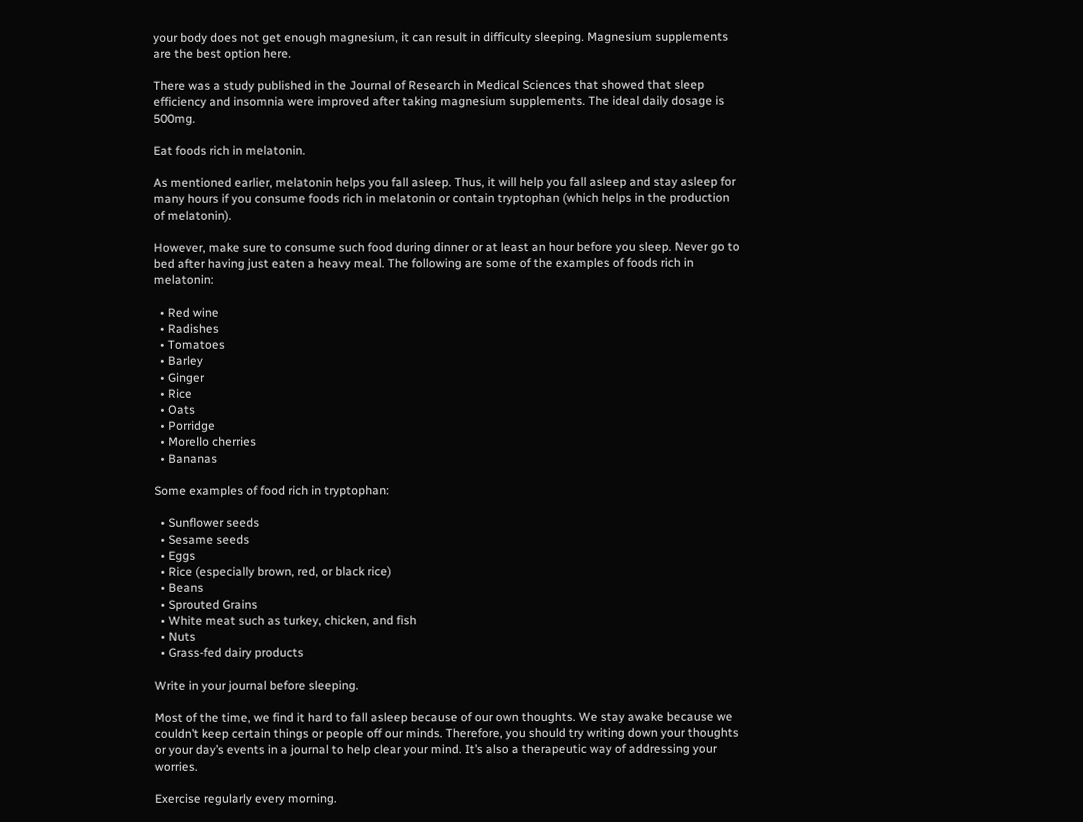your body does not get enough magnesium, it can result in difficulty sleeping. Magnesium supplements are the best option here.

There was a study published in the Journal of Research in Medical Sciences that showed that sleep efficiency and insomnia were improved after taking magnesium supplements. The ideal daily dosage is 500mg.

Eat foods rich in melatonin.

As mentioned earlier, melatonin helps you fall asleep. Thus, it will help you fall asleep and stay asleep for many hours if you consume foods rich in melatonin or contain tryptophan (which helps in the production of melatonin).

However, make sure to consume such food during dinner or at least an hour before you sleep. Never go to bed after having just eaten a heavy meal. The following are some of the examples of foods rich in melatonin:

  • Red wine
  • Radishes
  • Tomatoes
  • Barley
  • Ginger
  • Rice
  • Oats
  • Porridge
  • Morello cherries
  • Bananas

Some examples of food rich in tryptophan:

  • Sunflower seeds
  • Sesame seeds
  • Eggs
  • Rice (especially brown, red, or black rice)
  • Beans
  • Sprouted Grains
  • White meat such as turkey, chicken, and fish
  • Nuts
  • Grass-fed dairy products

Write in your journal before sleeping.

Most of the time, we find it hard to fall asleep because of our own thoughts. We stay awake because we couldn’t keep certain things or people off our minds. Therefore, you should try writing down your thoughts or your day’s events in a journal to help clear your mind. It’s also a therapeutic way of addressing your worries.

Exercise regularly every morning.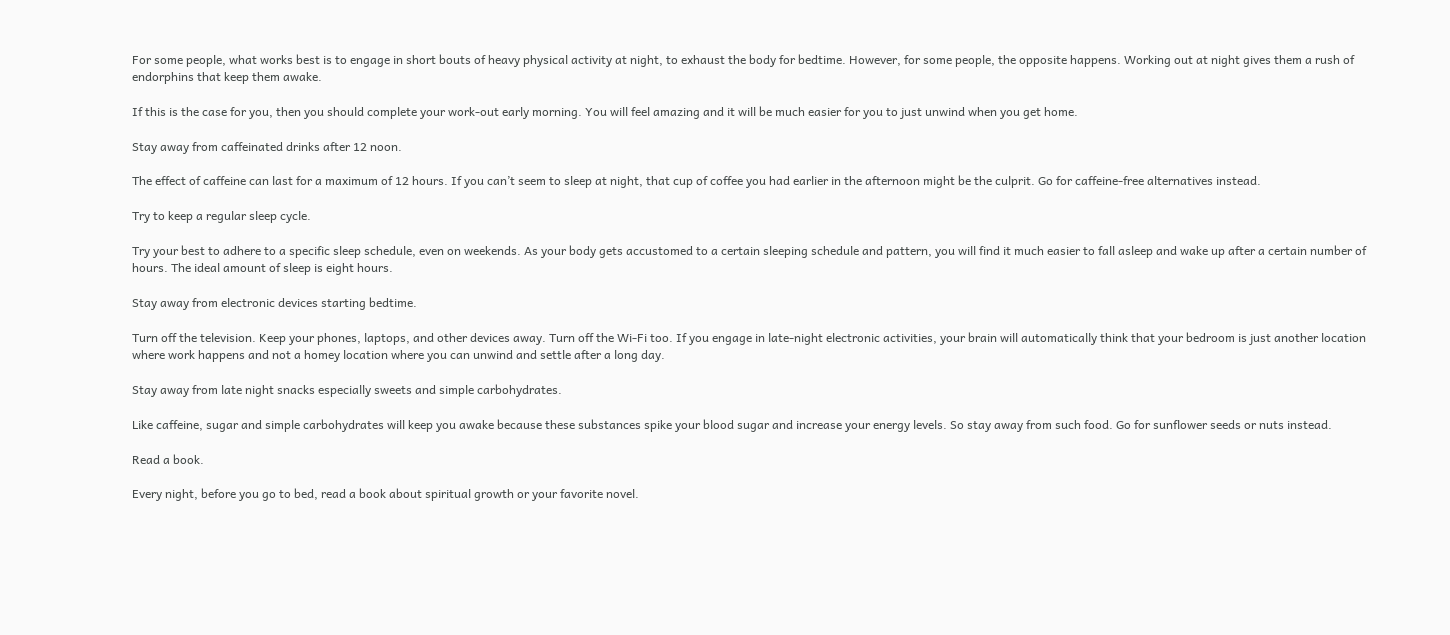For some people, what works best is to engage in short bouts of heavy physical activity at night, to exhaust the body for bedtime. However, for some people, the opposite happens. Working out at night gives them a rush of endorphins that keep them awake.

If this is the case for you, then you should complete your work-out early morning. You will feel amazing and it will be much easier for you to just unwind when you get home.

Stay away from caffeinated drinks after 12 noon.

The effect of caffeine can last for a maximum of 12 hours. If you can’t seem to sleep at night, that cup of coffee you had earlier in the afternoon might be the culprit. Go for caffeine-free alternatives instead.

Try to keep a regular sleep cycle.

Try your best to adhere to a specific sleep schedule, even on weekends. As your body gets accustomed to a certain sleeping schedule and pattern, you will find it much easier to fall asleep and wake up after a certain number of hours. The ideal amount of sleep is eight hours.

Stay away from electronic devices starting bedtime.

Turn off the television. Keep your phones, laptops, and other devices away. Turn off the Wi-Fi too. If you engage in late-night electronic activities, your brain will automatically think that your bedroom is just another location where work happens and not a homey location where you can unwind and settle after a long day.

Stay away from late night snacks especially sweets and simple carbohydrates.

Like caffeine, sugar and simple carbohydrates will keep you awake because these substances spike your blood sugar and increase your energy levels. So stay away from such food. Go for sunflower seeds or nuts instead.

Read a book.

Every night, before you go to bed, read a book about spiritual growth or your favorite novel.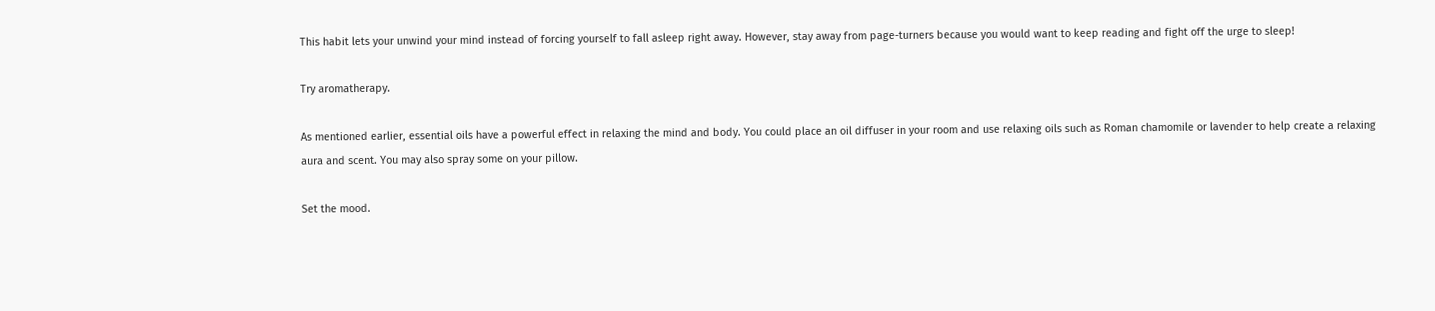This habit lets your unwind your mind instead of forcing yourself to fall asleep right away. However, stay away from page-turners because you would want to keep reading and fight off the urge to sleep!

Try aromatherapy.

As mentioned earlier, essential oils have a powerful effect in relaxing the mind and body. You could place an oil diffuser in your room and use relaxing oils such as Roman chamomile or lavender to help create a relaxing aura and scent. You may also spray some on your pillow.

Set the mood.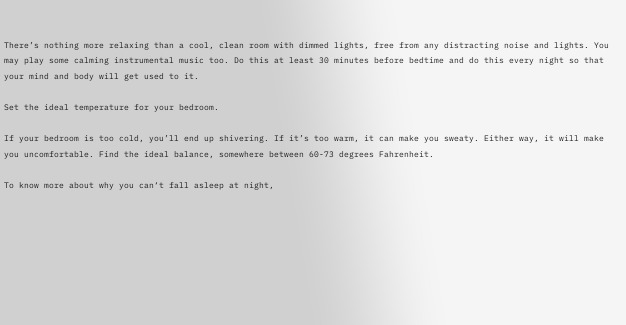There’s nothing more relaxing than a cool, clean room with dimmed lights, free from any distracting noise and lights. You may play some calming instrumental music too. Do this at least 30 minutes before bedtime and do this every night so that your mind and body will get used to it.

Set the ideal temperature for your bedroom.

If your bedroom is too cold, you’ll end up shivering. If it’s too warm, it can make you sweaty. Either way, it will make you uncomfortable. Find the ideal balance, somewhere between 60-73 degrees Fahrenheit.

To know more about why you can‘t fall asleep at night,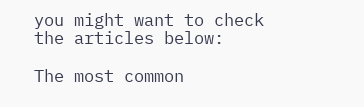you might want to check the articles below:

The most common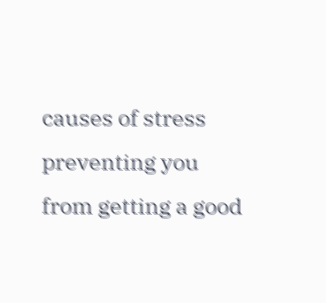causes of stress preventing you from getting a good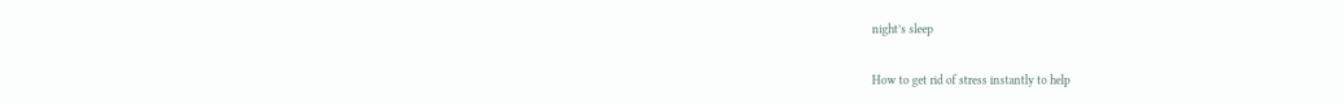night’s sleep

How to get rid of stress instantly to help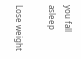you fall asleep

Lose weight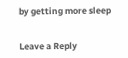by getting more sleep


Leave a Reply